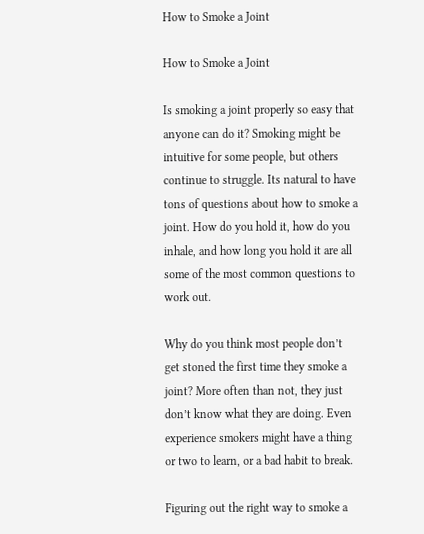How to Smoke a Joint

How to Smoke a Joint

Is smoking a joint properly so easy that anyone can do it? Smoking might be intuitive for some people, but others continue to struggle. Its natural to have tons of questions about how to smoke a joint. How do you hold it, how do you inhale, and how long you hold it are all some of the most common questions to work out.

Why do you think most people don’t get stoned the first time they smoke a joint? More often than not, they just don’t know what they are doing. Even experience smokers might have a thing or two to learn, or a bad habit to break.

Figuring out the right way to smoke a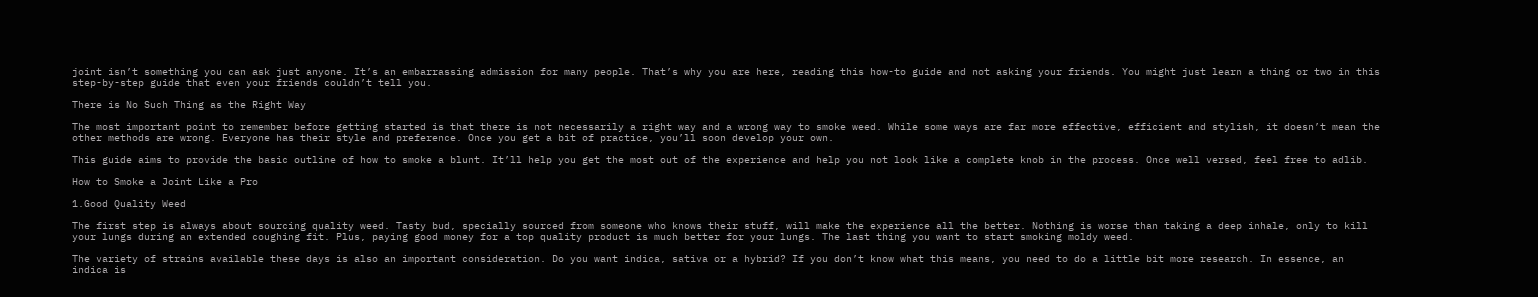joint isn’t something you can ask just anyone. It’s an embarrassing admission for many people. That’s why you are here, reading this how-to guide and not asking your friends. You might just learn a thing or two in this step-by-step guide that even your friends couldn’t tell you.

There is No Such Thing as the Right Way

The most important point to remember before getting started is that there is not necessarily a right way and a wrong way to smoke weed. While some ways are far more effective, efficient and stylish, it doesn’t mean the other methods are wrong. Everyone has their style and preference. Once you get a bit of practice, you’ll soon develop your own.

This guide aims to provide the basic outline of how to smoke a blunt. It’ll help you get the most out of the experience and help you not look like a complete knob in the process. Once well versed, feel free to adlib.

How to Smoke a Joint Like a Pro

1.Good Quality Weed

The first step is always about sourcing quality weed. Tasty bud, specially sourced from someone who knows their stuff, will make the experience all the better. Nothing is worse than taking a deep inhale, only to kill your lungs during an extended coughing fit. Plus, paying good money for a top quality product is much better for your lungs. The last thing you want to start smoking moldy weed.

The variety of strains available these days is also an important consideration. Do you want indica, sativa or a hybrid? If you don’t know what this means, you need to do a little bit more research. In essence, an indica is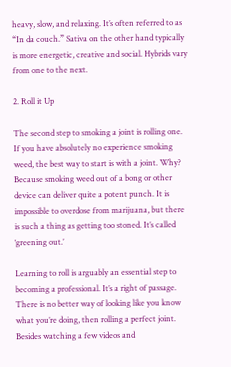heavy, slow, and relaxing. It’s often referred to as “In da couch.” Sativa on the other hand typically is more energetic, creative and social. Hybrids vary from one to the next.

2. Roll it Up

The second step to smoking a joint is rolling one. If you have absolutely no experience smoking weed, the best way to start is with a joint. Why? Because smoking weed out of a bong or other device can deliver quite a potent punch. It is impossible to overdose from marijuana, but there is such a thing as getting too stoned. It’s called ‘greening out.’

Learning to roll is arguably an essential step to becoming a professional. It’s a right of passage. There is no better way of looking like you know what you’re doing, then rolling a perfect joint. Besides watching a few videos and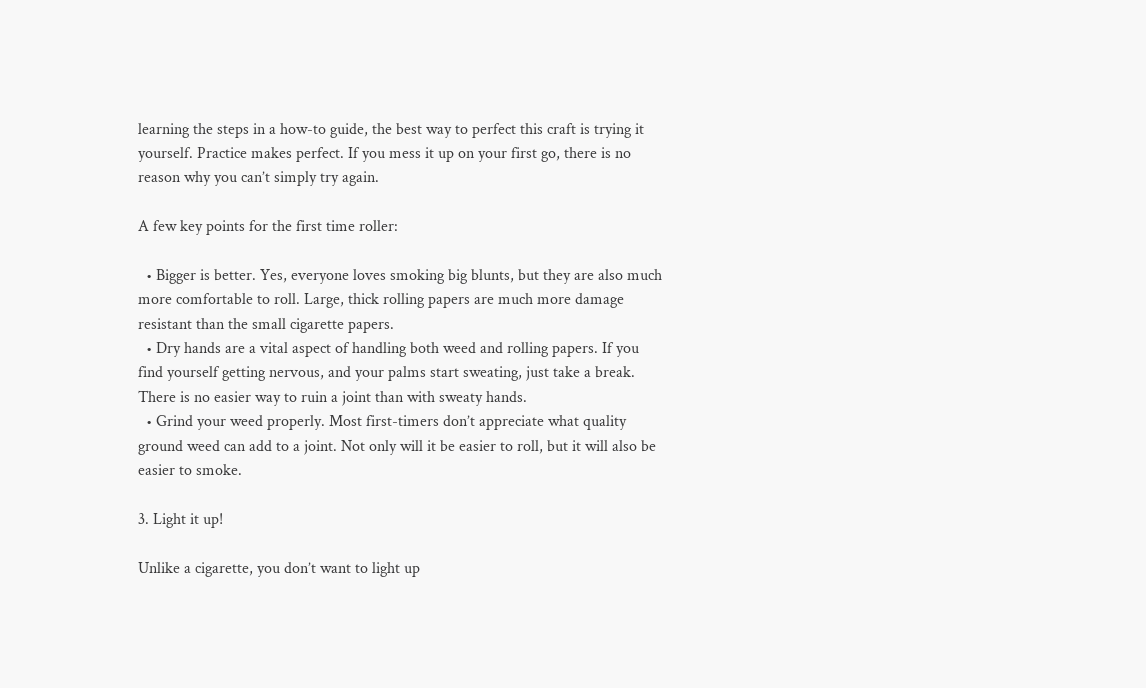learning the steps in a how-to guide, the best way to perfect this craft is trying it yourself. Practice makes perfect. If you mess it up on your first go, there is no reason why you can’t simply try again.

A few key points for the first time roller:

  • Bigger is better. Yes, everyone loves smoking big blunts, but they are also much more comfortable to roll. Large, thick rolling papers are much more damage resistant than the small cigarette papers.
  • Dry hands are a vital aspect of handling both weed and rolling papers. If you find yourself getting nervous, and your palms start sweating, just take a break. There is no easier way to ruin a joint than with sweaty hands.
  • Grind your weed properly. Most first-timers don’t appreciate what quality ground weed can add to a joint. Not only will it be easier to roll, but it will also be easier to smoke.

3. Light it up!

Unlike a cigarette, you don’t want to light up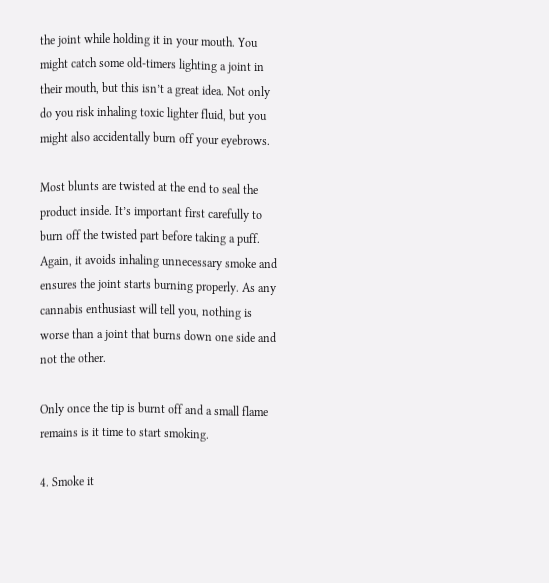the joint while holding it in your mouth. You might catch some old-timers lighting a joint in their mouth, but this isn’t a great idea. Not only do you risk inhaling toxic lighter fluid, but you might also accidentally burn off your eyebrows.

Most blunts are twisted at the end to seal the product inside. It’s important first carefully to burn off the twisted part before taking a puff. Again, it avoids inhaling unnecessary smoke and ensures the joint starts burning properly. As any cannabis enthusiast will tell you, nothing is worse than a joint that burns down one side and not the other.

Only once the tip is burnt off and a small flame remains is it time to start smoking.

4. Smoke it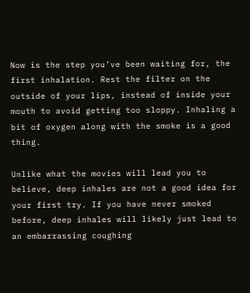Now is the step you’ve been waiting for, the first inhalation. Rest the filter on the outside of your lips, instead of inside your mouth to avoid getting too sloppy. Inhaling a bit of oxygen along with the smoke is a good thing.

Unlike what the movies will lead you to believe, deep inhales are not a good idea for your first try. If you have never smoked before, deep inhales will likely just lead to an embarrassing coughing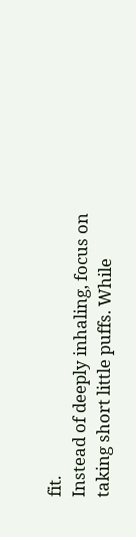fit.
Instead of deeply inhaling, focus on taking short little puffs. While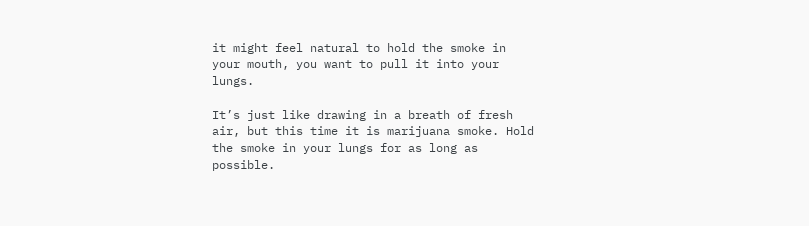it might feel natural to hold the smoke in your mouth, you want to pull it into your lungs.

It’s just like drawing in a breath of fresh air, but this time it is marijuana smoke. Hold the smoke in your lungs for as long as possible.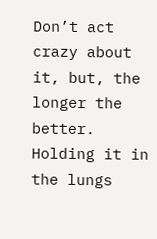Don’t act crazy about it, but, the longer the better. Holding it in the lungs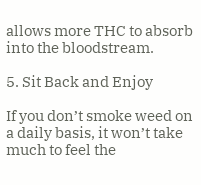allows more THC to absorb into the bloodstream.

5. Sit Back and Enjoy

If you don’t smoke weed on a daily basis, it won’t take much to feel the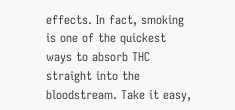effects. In fact, smoking is one of the quickest ways to absorb THC straight into the bloodstream. Take it easy,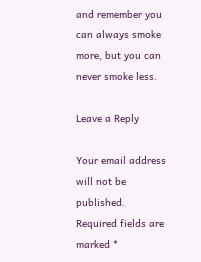and remember you can always smoke more, but you can never smoke less.

Leave a Reply

Your email address will not be published. Required fields are marked *